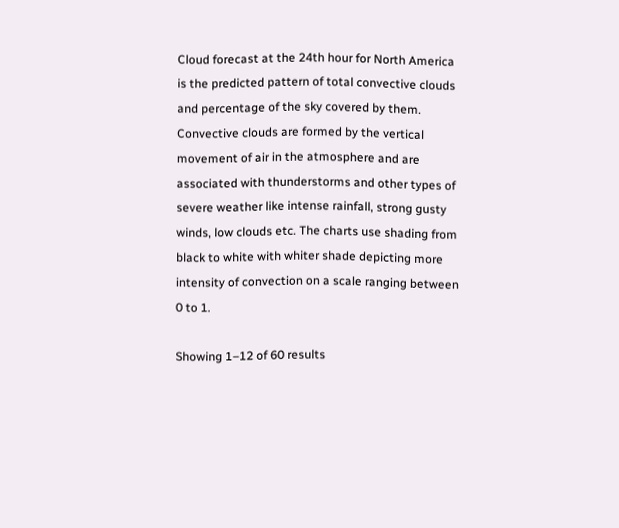Cloud forecast at the 24th hour for North America is the predicted pattern of total convective clouds and percentage of the sky covered by them. Convective clouds are formed by the vertical movement of air in the atmosphere and are associated with thunderstorms and other types of severe weather like intense rainfall, strong gusty winds, low clouds etc. The charts use shading from black to white with whiter shade depicting more intensity of convection on a scale ranging between 0 to 1.

Showing 1–12 of 60 results